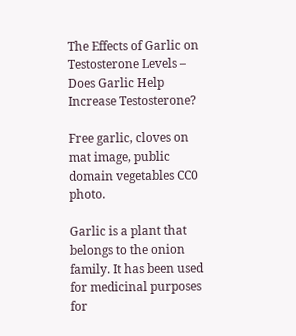The Effects of Garlic on Testosterone Levels – Does Garlic Help Increase Testosterone?

Free garlic, cloves on mat image, public domain vegetables CC0 photo.

Garlic is a plant that belongs to the onion family. It has been used for medicinal purposes for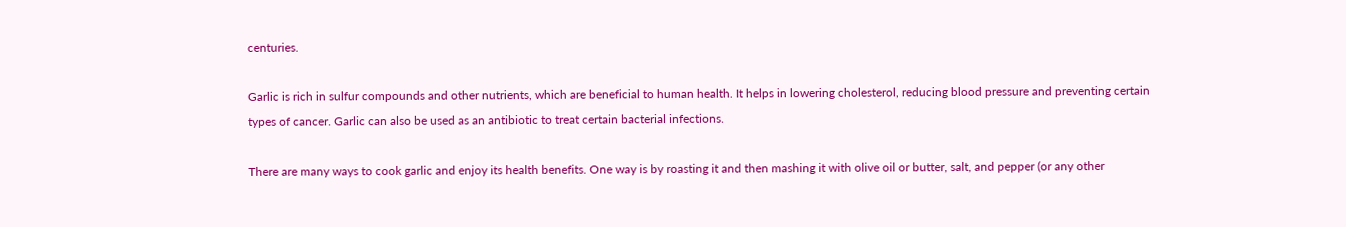centuries.

Garlic is rich in sulfur compounds and other nutrients, which are beneficial to human health. It helps in lowering cholesterol, reducing blood pressure and preventing certain types of cancer. Garlic can also be used as an antibiotic to treat certain bacterial infections.

There are many ways to cook garlic and enjoy its health benefits. One way is by roasting it and then mashing it with olive oil or butter, salt, and pepper (or any other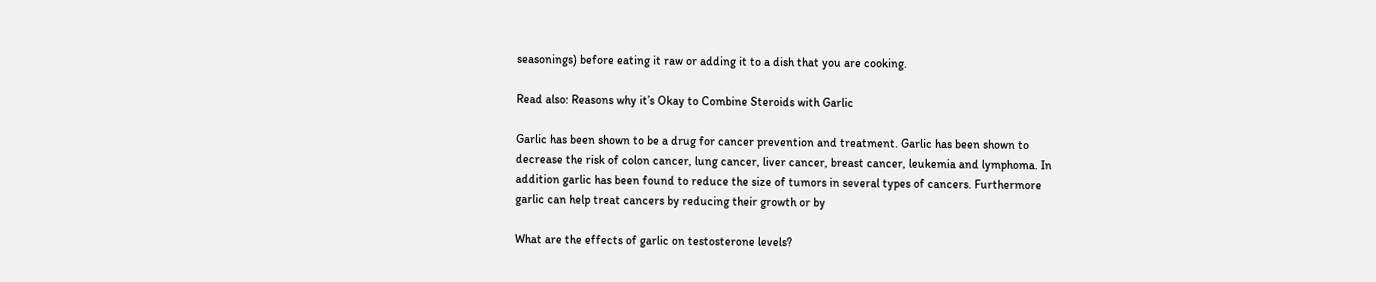seasonings) before eating it raw or adding it to a dish that you are cooking.

Read also: Reasons why it’s Okay to Combine Steroids with Garlic

Garlic has been shown to be a drug for cancer prevention and treatment. Garlic has been shown to decrease the risk of colon cancer, lung cancer, liver cancer, breast cancer, leukemia and lymphoma. In addition garlic has been found to reduce the size of tumors in several types of cancers. Furthermore garlic can help treat cancers by reducing their growth or by

What are the effects of garlic on testosterone levels?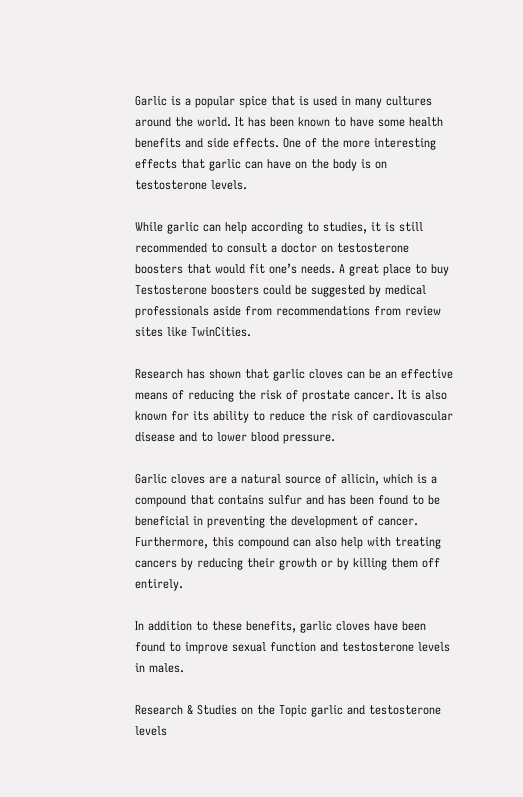Garlic is a popular spice that is used in many cultures around the world. It has been known to have some health benefits and side effects. One of the more interesting effects that garlic can have on the body is on testosterone levels.

While garlic can help according to studies, it is still recommended to consult a doctor on testosterone boosters that would fit one’s needs. A great place to buy Testosterone boosters could be suggested by medical professionals aside from recommendations from review sites like TwinCities.

Research has shown that garlic cloves can be an effective means of reducing the risk of prostate cancer. It is also known for its ability to reduce the risk of cardiovascular disease and to lower blood pressure.

Garlic cloves are a natural source of allicin, which is a compound that contains sulfur and has been found to be beneficial in preventing the development of cancer. Furthermore, this compound can also help with treating cancers by reducing their growth or by killing them off entirely.

In addition to these benefits, garlic cloves have been found to improve sexual function and testosterone levels in males.

Research & Studies on the Topic garlic and testosterone levels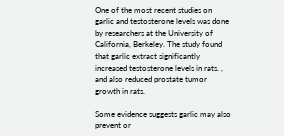One of the most recent studies on garlic and testosterone levels was done by researchers at the University of California, Berkeley. The study found that garlic extract significantly increased testosterone levels in rats. , and also reduced prostate tumor growth in rats.

Some evidence suggests garlic may also prevent or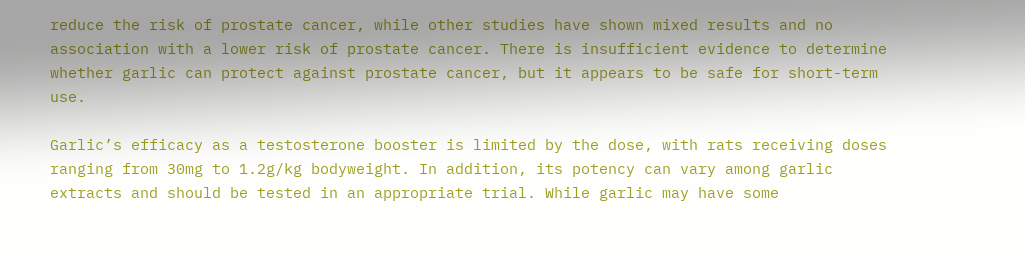reduce the risk of prostate cancer, while other studies have shown mixed results and no association with a lower risk of prostate cancer. There is insufficient evidence to determine whether garlic can protect against prostate cancer, but it appears to be safe for short-term use.

Garlic’s efficacy as a testosterone booster is limited by the dose, with rats receiving doses ranging from 30mg to 1.2g/kg bodyweight. In addition, its potency can vary among garlic extracts and should be tested in an appropriate trial. While garlic may have some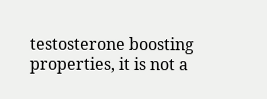testosterone boosting properties, it is not a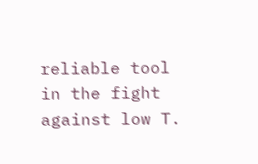reliable tool in the fight against low T.